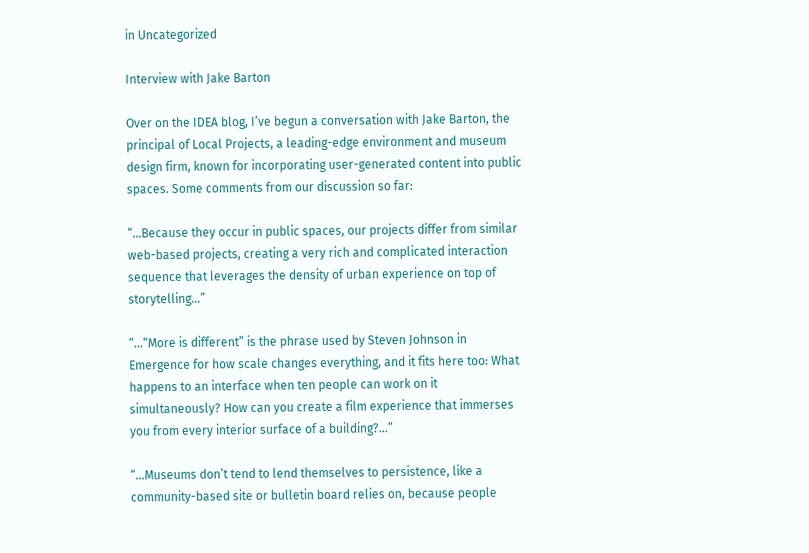in Uncategorized

Interview with Jake Barton

Over on the IDEA blog, I’ve begun a conversation with Jake Barton, the principal of Local Projects, a leading-edge environment and museum design firm, known for incorporating user-generated content into public spaces. Some comments from our discussion so far:

“…Because they occur in public spaces, our projects differ from similar web-based projects, creating a very rich and complicated interaction sequence that leverages the density of urban experience on top of storytelling…”

“…“More is different” is the phrase used by Steven Johnson in Emergence for how scale changes everything, and it fits here too: What happens to an interface when ten people can work on it simultaneously? How can you create a film experience that immerses you from every interior surface of a building?…”

“…Museums don’t tend to lend themselves to persistence, like a community-based site or bulletin board relies on, because people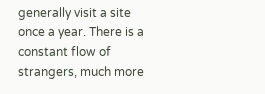generally visit a site once a year. There is a constant flow of strangers, much more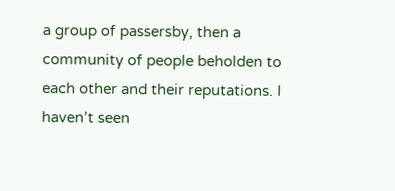a group of passersby, then a community of people beholden to each other and their reputations. I haven’t seen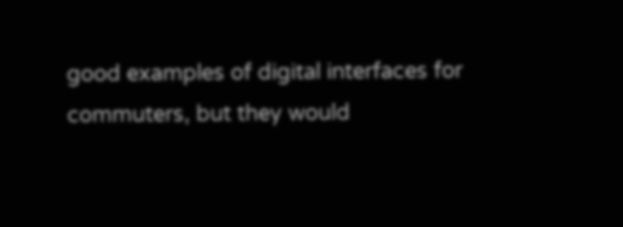good examples of digital interfaces for commuters, but they would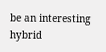be an interesting hybrid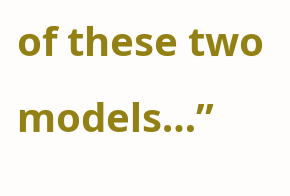of these two models…”